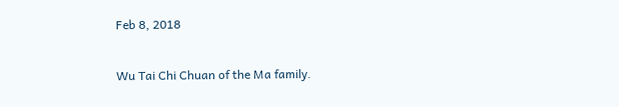Feb 8, 2018

Wu Tai Chi Chuan of the Ma family.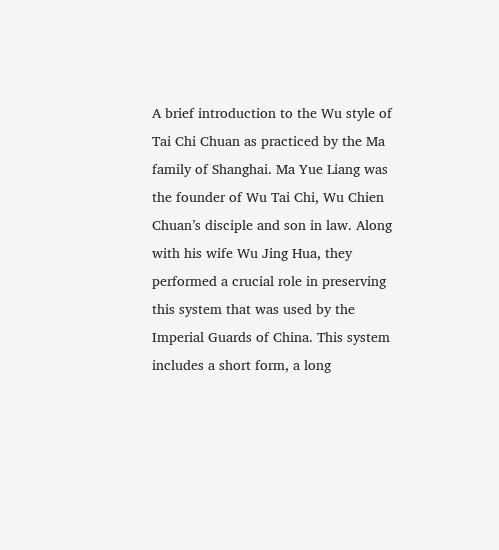A brief introduction to the Wu style of Tai Chi Chuan as practiced by the Ma family of Shanghai. Ma Yue Liang was the founder of Wu Tai Chi, Wu Chien Chuan’s disciple and son in law. Along with his wife Wu Jing Hua, they performed a crucial role in preserving this system that was used by the Imperial Guards of China. This system includes a short form, a long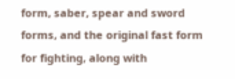form, saber, spear and sword forms, and the original fast form for fighting, along with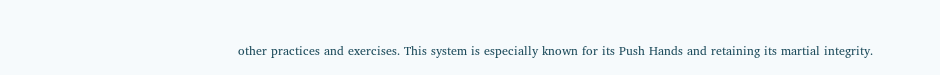other practices and exercises. This system is especially known for its Push Hands and retaining its martial integrity.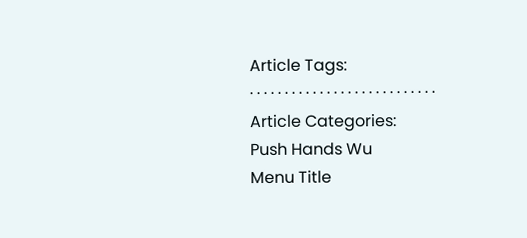Article Tags:
· · · · · · · · · · · · · · · · · · · · · · · · · · ·
Article Categories:
Push Hands Wu
Menu Title